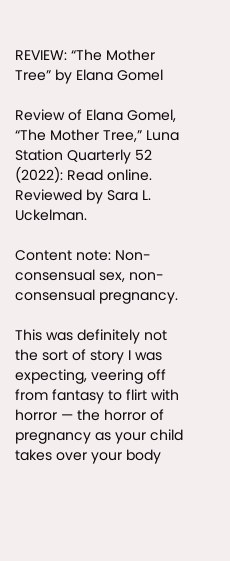REVIEW: “The Mother Tree” by Elana Gomel

Review of Elana Gomel, “The Mother Tree,” Luna Station Quarterly 52 (2022): Read online. Reviewed by Sara L. Uckelman.

Content note: Non-consensual sex, non-consensual pregnancy.

This was definitely not the sort of story I was expecting, veering off from fantasy to flirt with horror — the horror of pregnancy as your child takes over your body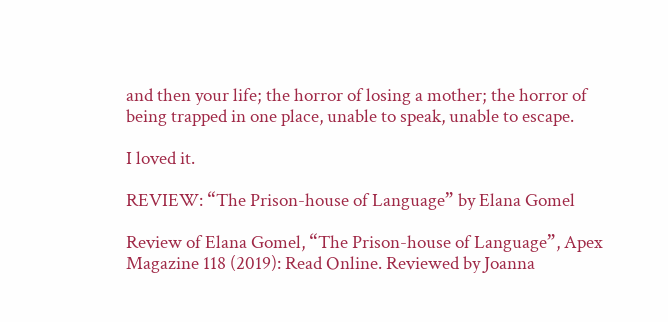and then your life; the horror of losing a mother; the horror of being trapped in one place, unable to speak, unable to escape.

I loved it.

REVIEW: “The Prison-house of Language” by Elana Gomel

Review of Elana Gomel, “The Prison-house of Language”, Apex Magazine 118 (2019): Read Online. Reviewed by Joanna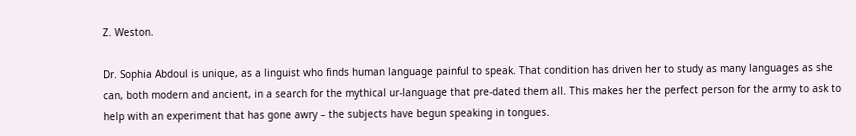Z. Weston.

Dr. Sophia Abdoul is unique, as a linguist who finds human language painful to speak. That condition has driven her to study as many languages as she can, both modern and ancient, in a search for the mythical ur-language that pre-dated them all. This makes her the perfect person for the army to ask to help with an experiment that has gone awry – the subjects have begun speaking in tongues.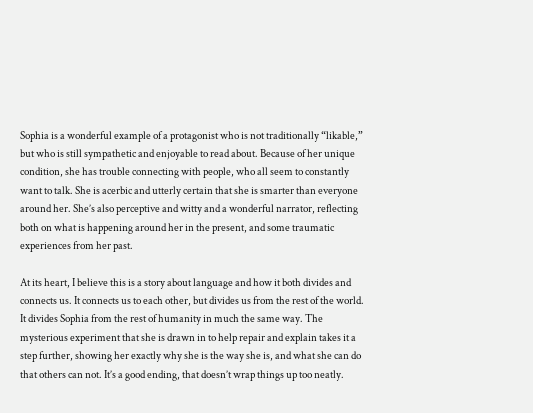Sophia is a wonderful example of a protagonist who is not traditionally “likable,” but who is still sympathetic and enjoyable to read about. Because of her unique condition, she has trouble connecting with people, who all seem to constantly want to talk. She is acerbic and utterly certain that she is smarter than everyone around her. She’s also perceptive and witty and a wonderful narrator, reflecting both on what is happening around her in the present, and some traumatic experiences from her past.

At its heart, I believe this is a story about language and how it both divides and connects us. It connects us to each other, but divides us from the rest of the world. It divides Sophia from the rest of humanity in much the same way. The mysterious experiment that she is drawn in to help repair and explain takes it a step further, showing her exactly why she is the way she is, and what she can do that others can not. It’s a good ending, that doesn’t wrap things up too neatly.